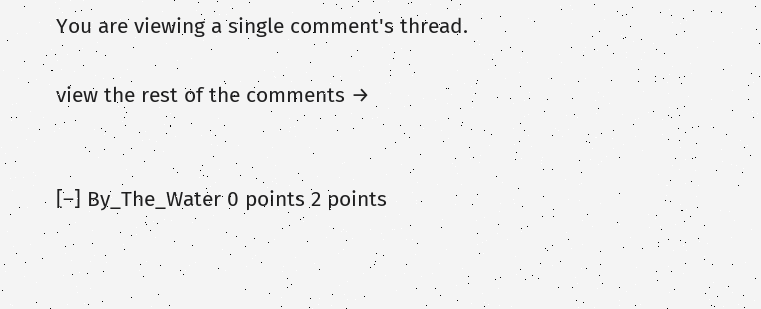You are viewing a single comment's thread.

view the rest of the comments →


[–] By_The_Water 0 points 2 points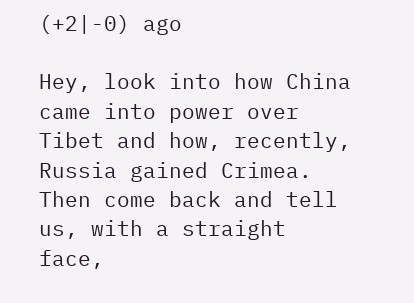(+2|-0) ago

Hey, look into how China came into power over Tibet and how, recently, Russia gained Crimea. Then come back and tell us, with a straight face,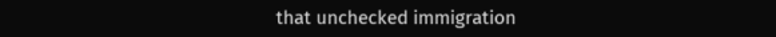that unchecked immigration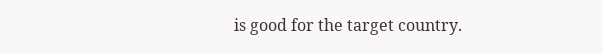is good for the target country.